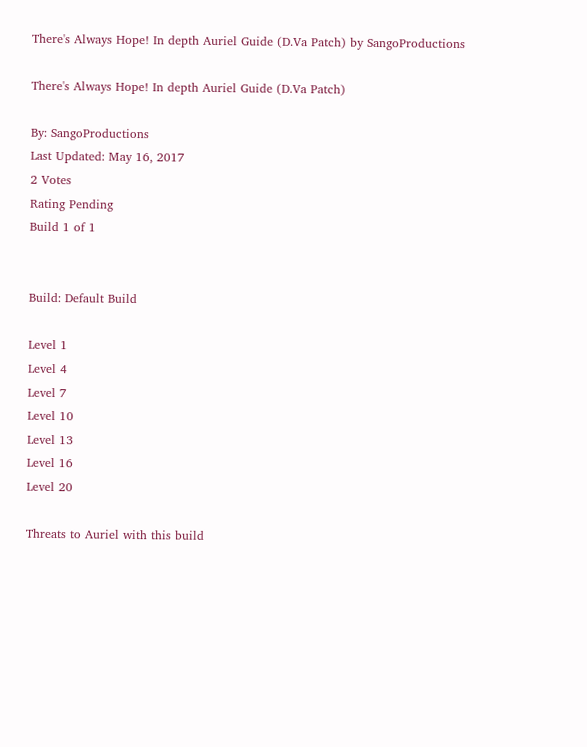There's Always Hope! In depth Auriel Guide (D.Va Patch) by SangoProductions

There's Always Hope! In depth Auriel Guide (D.Va Patch)

By: SangoProductions
Last Updated: May 16, 2017
2 Votes
Rating Pending
Build 1 of 1


Build: Default Build

Level 1
Level 4
Level 7
Level 10
Level 13
Level 16
Level 20

Threats to Auriel with this build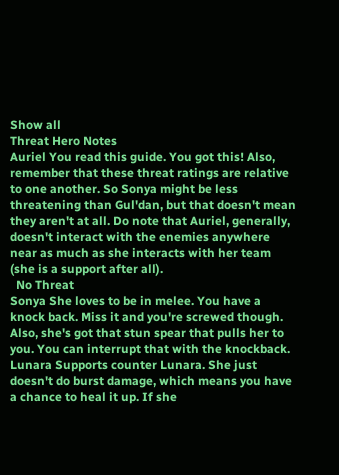Show all
Threat Hero Notes
Auriel You read this guide. You got this! Also, remember that these threat ratings are relative to one another. So Sonya might be less threatening than Gul'dan, but that doesn't mean they aren't at all. Do note that Auriel, generally, doesn't interact with the enemies anywhere near as much as she interacts with her team (she is a support after all).
  No Threat
Sonya She loves to be in melee. You have a knock back. Miss it and you're screwed though. Also, she's got that stun spear that pulls her to you. You can interrupt that with the knockback.
Lunara Supports counter Lunara. She just doesn't do burst damage, which means you have a chance to heal it up. If she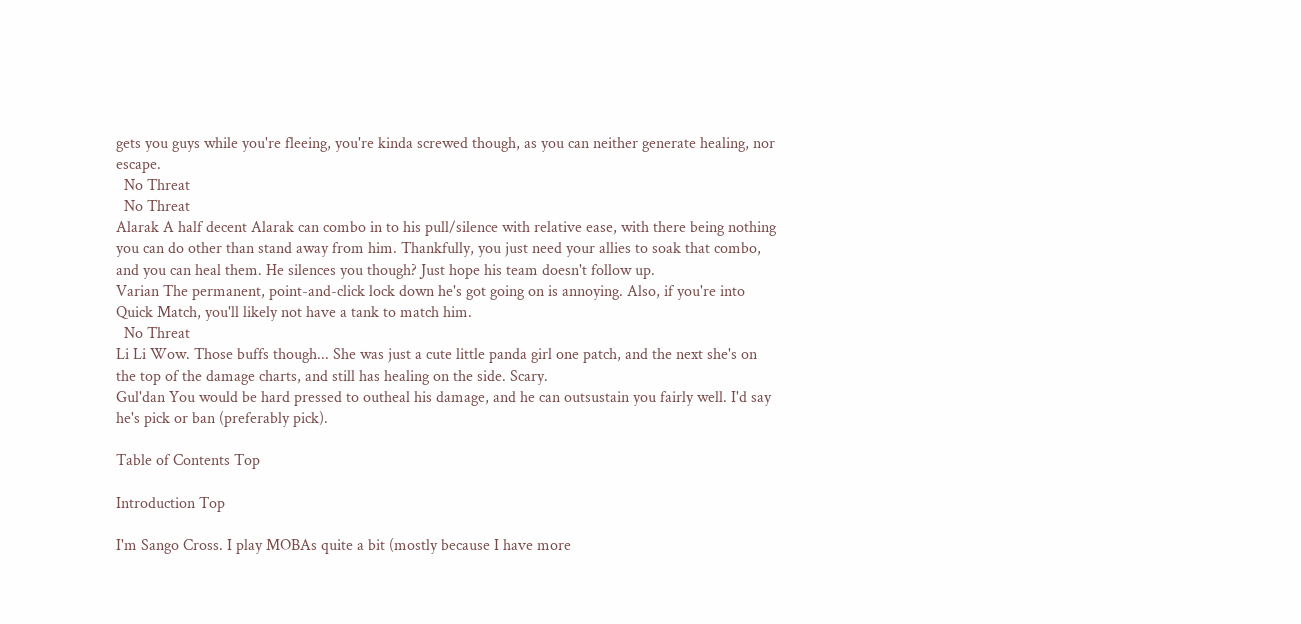gets you guys while you're fleeing, you're kinda screwed though, as you can neither generate healing, nor escape.
  No Threat
  No Threat
Alarak A half decent Alarak can combo in to his pull/silence with relative ease, with there being nothing you can do other than stand away from him. Thankfully, you just need your allies to soak that combo, and you can heal them. He silences you though? Just hope his team doesn't follow up.
Varian The permanent, point-and-click lock down he's got going on is annoying. Also, if you're into Quick Match, you'll likely not have a tank to match him.
  No Threat
Li Li Wow. Those buffs though... She was just a cute little panda girl one patch, and the next she's on the top of the damage charts, and still has healing on the side. Scary.
Gul'dan You would be hard pressed to outheal his damage, and he can outsustain you fairly well. I'd say he's pick or ban (preferably pick).

Table of Contents Top

Introduction Top

I'm Sango Cross. I play MOBAs quite a bit (mostly because I have more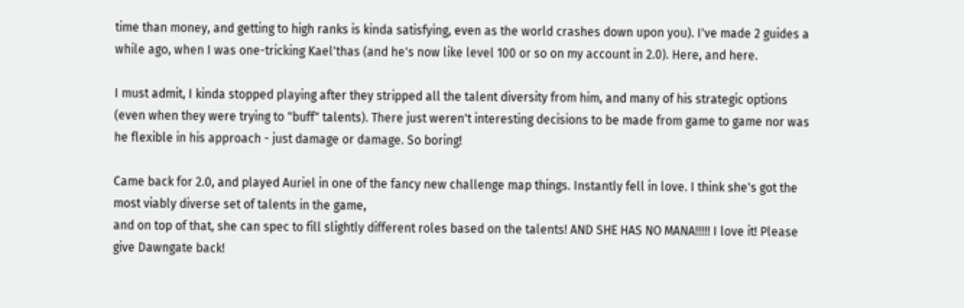time than money, and getting to high ranks is kinda satisfying, even as the world crashes down upon you). I've made 2 guides a while ago, when I was one-tricking Kael'thas (and he's now like level 100 or so on my account in 2.0). Here, and here.

I must admit, I kinda stopped playing after they stripped all the talent diversity from him, and many of his strategic options (even when they were trying to "buff" talents). There just weren't interesting decisions to be made from game to game nor was he flexible in his approach - just damage or damage. So boring!

Came back for 2.0, and played Auriel in one of the fancy new challenge map things. Instantly fell in love. I think she's got the most viably diverse set of talents in the game,
and on top of that, she can spec to fill slightly different roles based on the talents! AND SHE HAS NO MANA!!!!! I love it! Please give Dawngate back!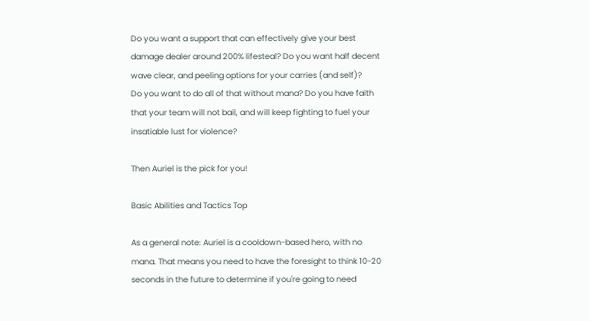Do you want a support that can effectively give your best damage dealer around 200% lifesteal? Do you want half decent wave clear, and peeling options for your carries (and self)?
Do you want to do all of that without mana? Do you have faith that your team will not bail, and will keep fighting to fuel your insatiable lust for violence?

Then Auriel is the pick for you!

Basic Abilities and Tactics Top

As a general note: Auriel is a cooldown-based hero, with no mana. That means you need to have the foresight to think 10-20 seconds in the future to determine if you're going to need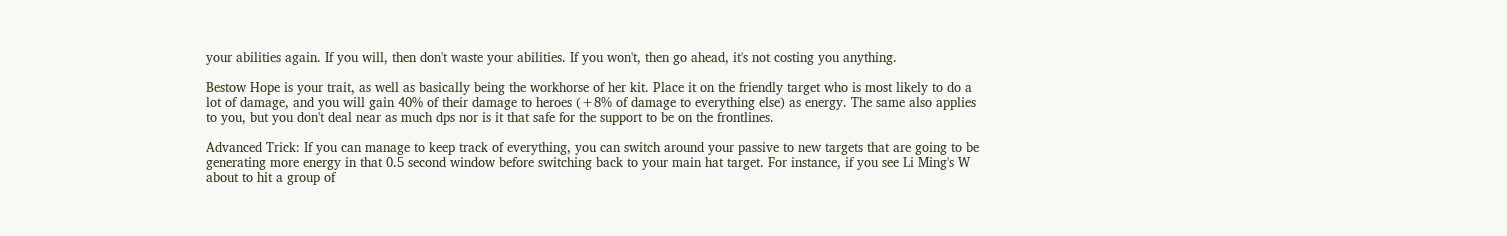your abilities again. If you will, then don't waste your abilities. If you won't, then go ahead, it's not costing you anything.

Bestow Hope is your trait, as well as basically being the workhorse of her kit. Place it on the friendly target who is most likely to do a lot of damage, and you will gain 40% of their damage to heroes (+8% of damage to everything else) as energy. The same also applies to you, but you don't deal near as much dps nor is it that safe for the support to be on the frontlines.

Advanced Trick: If you can manage to keep track of everything, you can switch around your passive to new targets that are going to be generating more energy in that 0.5 second window before switching back to your main hat target. For instance, if you see Li Ming's W about to hit a group of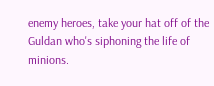enemy heroes, take your hat off of the Guldan who's siphoning the life of minions.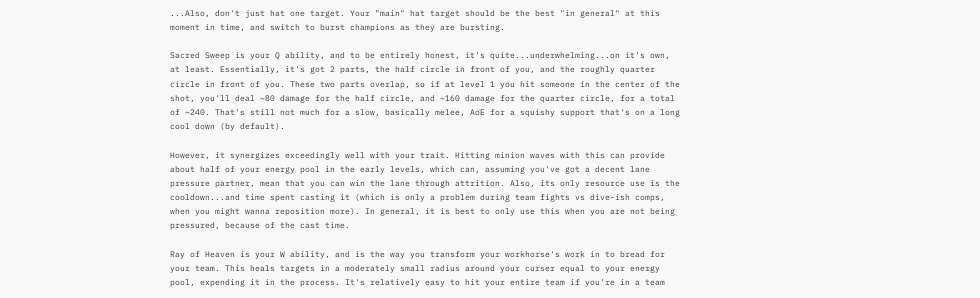...Also, don't just hat one target. Your "main" hat target should be the best "in general" at this moment in time, and switch to burst champions as they are bursting.

Sacred Sweep is your Q ability, and to be entirely honest, it's quite...underwhelming...on it's own, at least. Essentially, it's got 2 parts, the half circle in front of you, and the roughly quarter circle in front of you. These two parts overlap, so if at level 1 you hit someone in the center of the shot, you'll deal ~80 damage for the half circle, and ~160 damage for the quarter circle, for a total of ~240. That's still not much for a slow, basically melee, AoE for a squishy support that's on a long cool down (by default).

However, it synergizes exceedingly well with your trait. Hitting minion waves with this can provide about half of your energy pool in the early levels, which can, assuming you've got a decent lane pressure partner, mean that you can win the lane through attrition. Also, its only resource use is the cooldown...and time spent casting it (which is only a problem during team fights vs dive-ish comps, when you might wanna reposition more). In general, it is best to only use this when you are not being pressured, because of the cast time.

Ray of Heaven is your W ability, and is the way you transform your workhorse's work in to bread for your team. This heals targets in a moderately small radius around your curser equal to your energy pool, expending it in the process. It's relatively easy to hit your entire team if you're in a team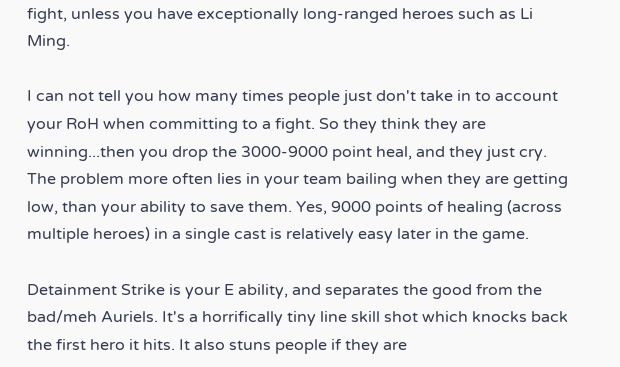fight, unless you have exceptionally long-ranged heroes such as Li Ming.

I can not tell you how many times people just don't take in to account your RoH when committing to a fight. So they think they are winning...then you drop the 3000-9000 point heal, and they just cry. The problem more often lies in your team bailing when they are getting low, than your ability to save them. Yes, 9000 points of healing (across multiple heroes) in a single cast is relatively easy later in the game.

Detainment Strike is your E ability, and separates the good from the bad/meh Auriels. It's a horrifically tiny line skill shot which knocks back the first hero it hits. It also stuns people if they are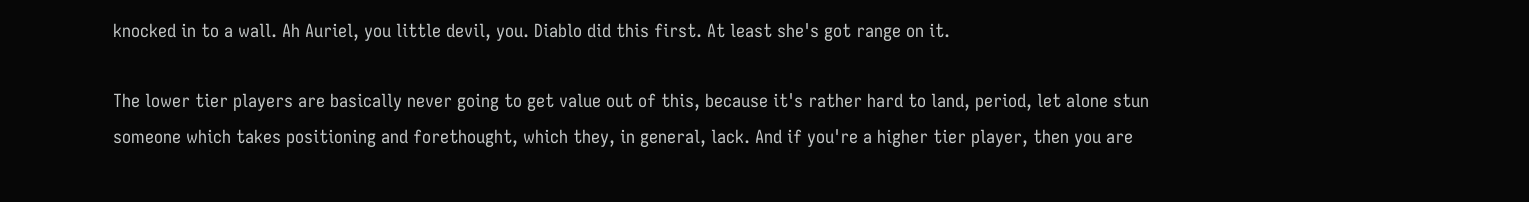knocked in to a wall. Ah Auriel, you little devil, you. Diablo did this first. At least she's got range on it.

The lower tier players are basically never going to get value out of this, because it's rather hard to land, period, let alone stun someone which takes positioning and forethought, which they, in general, lack. And if you're a higher tier player, then you are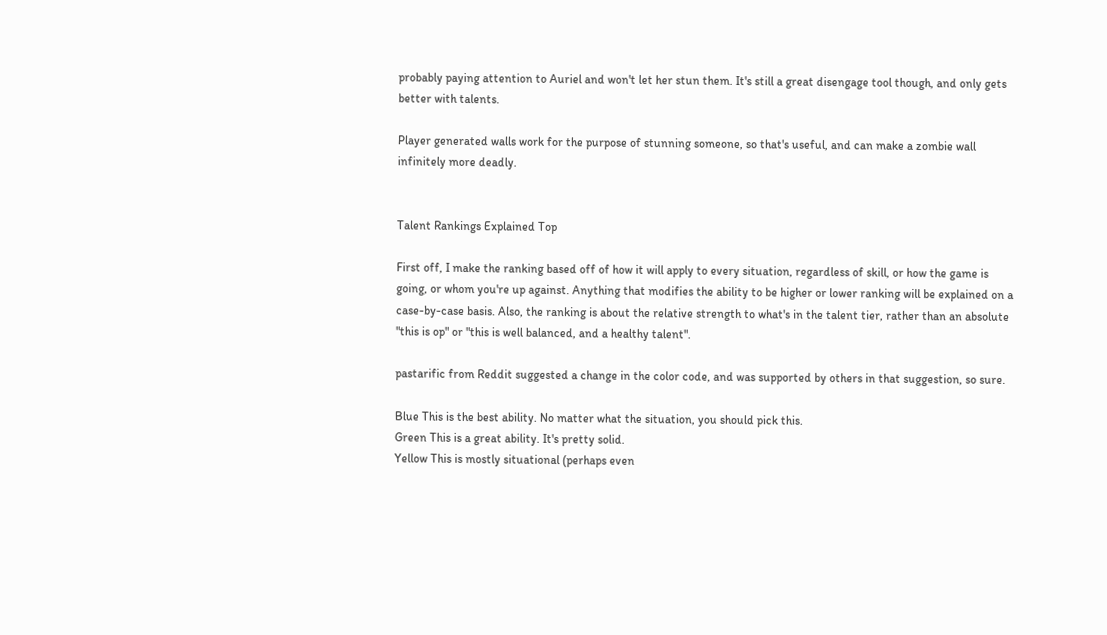probably paying attention to Auriel and won't let her stun them. It's still a great disengage tool though, and only gets better with talents.

Player generated walls work for the purpose of stunning someone, so that's useful, and can make a zombie wall infinitely more deadly.


Talent Rankings Explained Top

First off, I make the ranking based off of how it will apply to every situation, regardless of skill, or how the game is going, or whom you're up against. Anything that modifies the ability to be higher or lower ranking will be explained on a case-by-case basis. Also, the ranking is about the relative strength to what's in the talent tier, rather than an absolute "this is op" or "this is well balanced, and a healthy talent".

pastarific from Reddit suggested a change in the color code, and was supported by others in that suggestion, so sure.

Blue This is the best ability. No matter what the situation, you should pick this.
Green This is a great ability. It's pretty solid.
Yellow This is mostly situational (perhaps even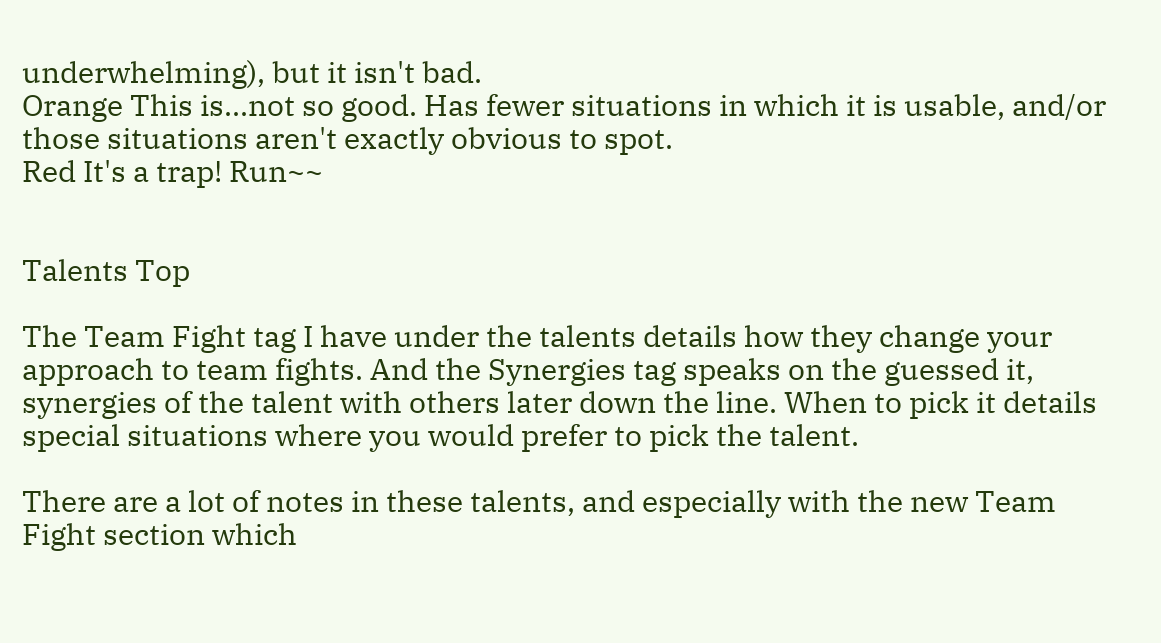underwhelming), but it isn't bad.
Orange This is...not so good. Has fewer situations in which it is usable, and/or those situations aren't exactly obvious to spot.
Red It's a trap! Run~~


Talents Top

The Team Fight tag I have under the talents details how they change your approach to team fights. And the Synergies tag speaks on the guessed it, synergies of the talent with others later down the line. When to pick it details special situations where you would prefer to pick the talent.

There are a lot of notes in these talents, and especially with the new Team Fight section which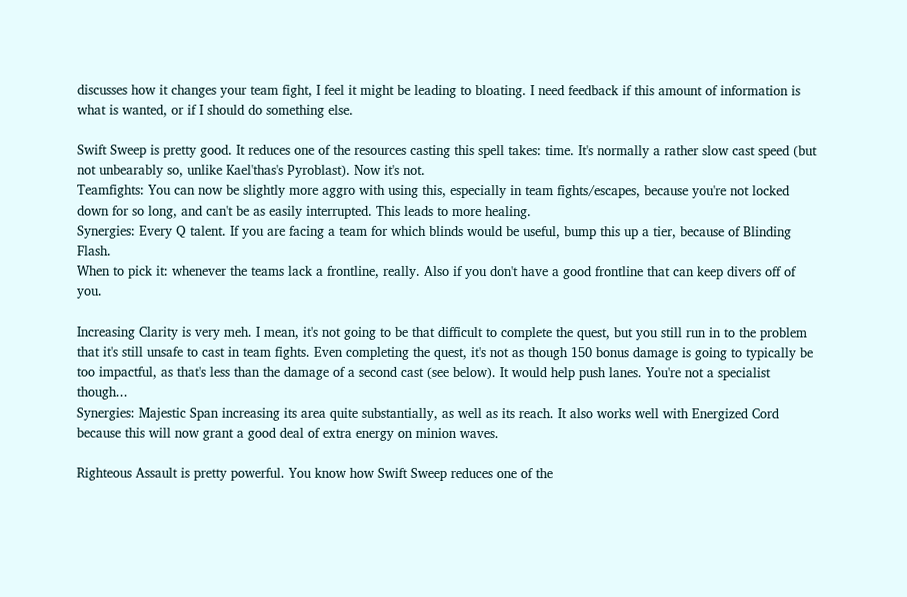discusses how it changes your team fight, I feel it might be leading to bloating. I need feedback if this amount of information is what is wanted, or if I should do something else.

Swift Sweep is pretty good. It reduces one of the resources casting this spell takes: time. It's normally a rather slow cast speed (but not unbearably so, unlike Kael'thas's Pyroblast). Now it's not.
Teamfights: You can now be slightly more aggro with using this, especially in team fights/escapes, because you're not locked down for so long, and can't be as easily interrupted. This leads to more healing.
Synergies: Every Q talent. If you are facing a team for which blinds would be useful, bump this up a tier, because of Blinding Flash.
When to pick it: whenever the teams lack a frontline, really. Also if you don't have a good frontline that can keep divers off of you.

Increasing Clarity is very meh. I mean, it's not going to be that difficult to complete the quest, but you still run in to the problem that it's still unsafe to cast in team fights. Even completing the quest, it's not as though 150 bonus damage is going to typically be too impactful, as that's less than the damage of a second cast (see below). It would help push lanes. You're not a specialist though...
Synergies: Majestic Span increasing its area quite substantially, as well as its reach. It also works well with Energized Cord because this will now grant a good deal of extra energy on minion waves.

Righteous Assault is pretty powerful. You know how Swift Sweep reduces one of the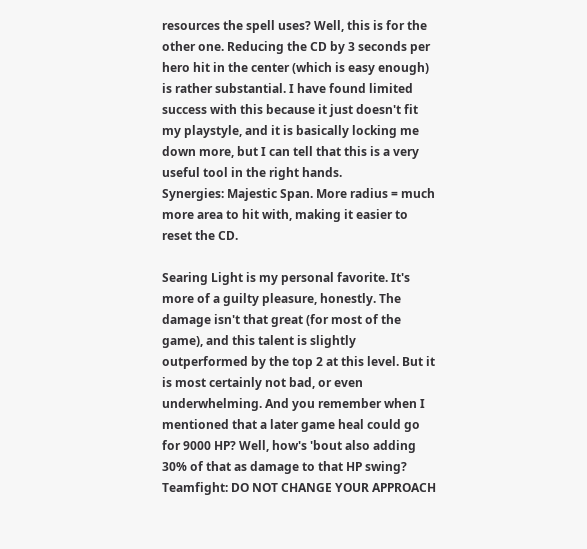resources the spell uses? Well, this is for the other one. Reducing the CD by 3 seconds per hero hit in the center (which is easy enough) is rather substantial. I have found limited success with this because it just doesn't fit my playstyle, and it is basically locking me down more, but I can tell that this is a very useful tool in the right hands.
Synergies: Majestic Span. More radius = much more area to hit with, making it easier to reset the CD.

Searing Light is my personal favorite. It's more of a guilty pleasure, honestly. The damage isn't that great (for most of the game), and this talent is slightly outperformed by the top 2 at this level. But it is most certainly not bad, or even underwhelming. And you remember when I mentioned that a later game heal could go for 9000 HP? Well, how's 'bout also adding 30% of that as damage to that HP swing?
Teamfight: DO NOT CHANGE YOUR APPROACH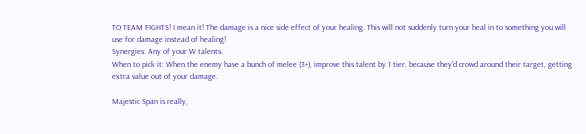TO TEAM FIGHTS! I mean it! The damage is a nice side effect of your healing. This will not suddenly turn your heal in to something you will use for damage instead of healing!
Synergies: Any of your W talents.
When to pick it: When the enemy have a bunch of melee (3+), improve this talent by 1 tier, because they'd crowd around their target, getting extra value out of your damage.

Majestic Span is really,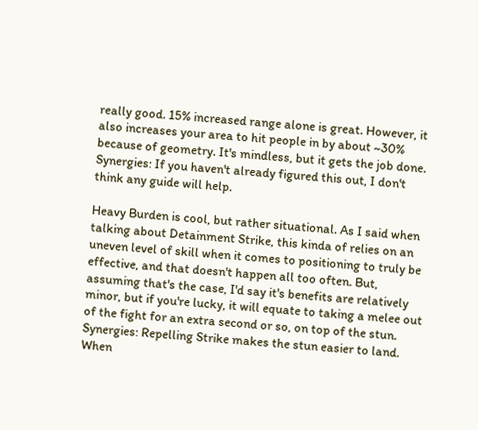really good. 15% increased range alone is great. However, it also increases your area to hit people in by about ~30% because of geometry. It's mindless, but it gets the job done.
Synergies: If you haven't already figured this out, I don't think any guide will help.

Heavy Burden is cool, but rather situational. As I said when talking about Detainment Strike, this kinda of relies on an uneven level of skill when it comes to positioning to truly be effective, and that doesn't happen all too often. But, assuming that's the case, I'd say it's benefits are relatively minor, but if you're lucky, it will equate to taking a melee out of the fight for an extra second or so, on top of the stun.
Synergies: Repelling Strike makes the stun easier to land.
When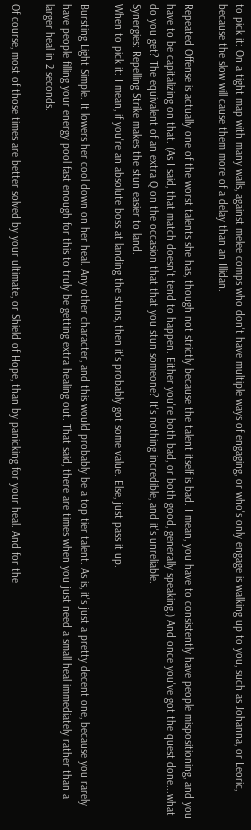to pick it: On a tight map with many walls, against melee comps who don't have multiple ways of engaging, or who's only engage is walking up to you, such as Johanna, or Leoric, because the slow will cause them more of a delay than an Illidan.

Repeated Offense is actually one of the worst talents she has, though not strictly because the talent itself is bad. I mean, you have to consistently have people mispositioning, and you have to be capitalizing on that. (As I said, that match doesn't tend to happen. Either you're both bad, or both good, generally speaking.) And once you've got the quest done...what do you get? The equivalent of an extra Q on the occasion that that you stun someone? It's nothing incredible, and it's unreliable.
Synergies: Repelling Strike makes the stun easier to land.
When to pick it: I mean, if you're an absolute boss at landing the stuns, then it's probably got some value. Else, just pass it up.

Bursting Light Simple. It lowers her cool down on her heal. Any other character, and this would probably be a top tier talent. As is, it's just a pretty decent one, because you rarely have people filling your energy pool fast enough for this to truly be getting extra healing out. That said, there are times when you just need a small heal immediately rather than a larger heal in 2 seconds.

Of course, most of those times are better solved by your ultimate, or Shield of Hope, than by panicking for your heal. And for the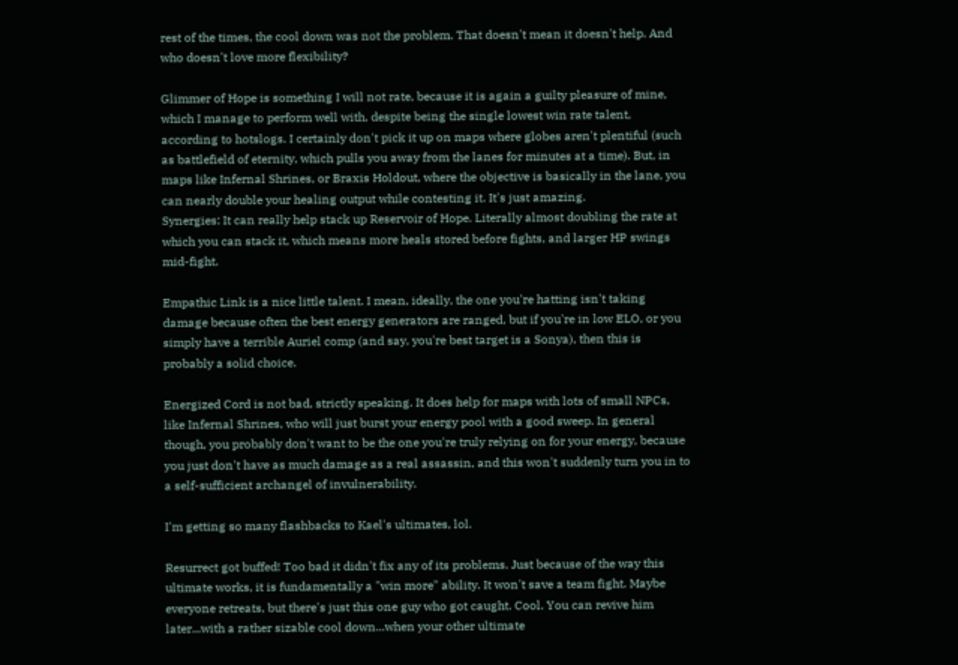rest of the times, the cool down was not the problem. That doesn't mean it doesn't help. And who doesn't love more flexibility?

Glimmer of Hope is something I will not rate, because it is again a guilty pleasure of mine, which I manage to perform well with, despite being the single lowest win rate talent, according to hotslogs. I certainly don't pick it up on maps where globes aren't plentiful (such as battlefield of eternity, which pulls you away from the lanes for minutes at a time). But, in maps like Infernal Shrines, or Braxis Holdout, where the objective is basically in the lane, you can nearly double your healing output while contesting it. It's just amazing.
Synergies: It can really help stack up Reservoir of Hope. Literally almost doubling the rate at which you can stack it, which means more heals stored before fights, and larger HP swings mid-fight.

Empathic Link is a nice little talent. I mean, ideally, the one you're hatting isn't taking damage because often the best energy generators are ranged, but if you're in low ELO, or you simply have a terrible Auriel comp (and say, you're best target is a Sonya), then this is probably a solid choice.

Energized Cord is not bad, strictly speaking. It does help for maps with lots of small NPCs, like Infernal Shrines, who will just burst your energy pool with a good sweep. In general though, you probably don't want to be the one you're truly relying on for your energy, because you just don't have as much damage as a real assassin, and this won't suddenly turn you in to a self-sufficient archangel of invulnerability.

I'm getting so many flashbacks to Kael's ultimates, lol.

Resurrect got buffed! Too bad it didn't fix any of its problems. Just because of the way this ultimate works, it is fundamentally a "win more" ability. It won't save a team fight. Maybe everyone retreats, but there's just this one guy who got caught. Cool. You can revive him later...with a rather sizable cool down...when your other ultimate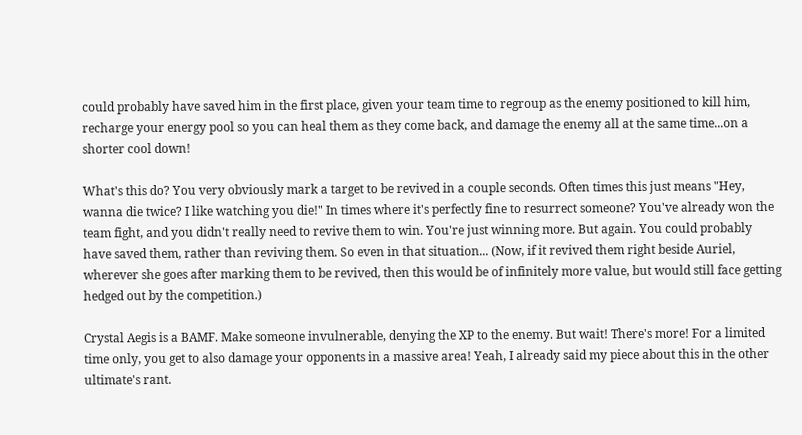could probably have saved him in the first place, given your team time to regroup as the enemy positioned to kill him, recharge your energy pool so you can heal them as they come back, and damage the enemy all at the same time...on a shorter cool down!

What's this do? You very obviously mark a target to be revived in a couple seconds. Often times this just means "Hey, wanna die twice? I like watching you die!" In times where it's perfectly fine to resurrect someone? You've already won the team fight, and you didn't really need to revive them to win. You're just winning more. But again. You could probably have saved them, rather than reviving them. So even in that situation... (Now, if it revived them right beside Auriel, wherever she goes after marking them to be revived, then this would be of infinitely more value, but would still face getting hedged out by the competition.)

Crystal Aegis is a BAMF. Make someone invulnerable, denying the XP to the enemy. But wait! There's more! For a limited time only, you get to also damage your opponents in a massive area! Yeah, I already said my piece about this in the other ultimate's rant.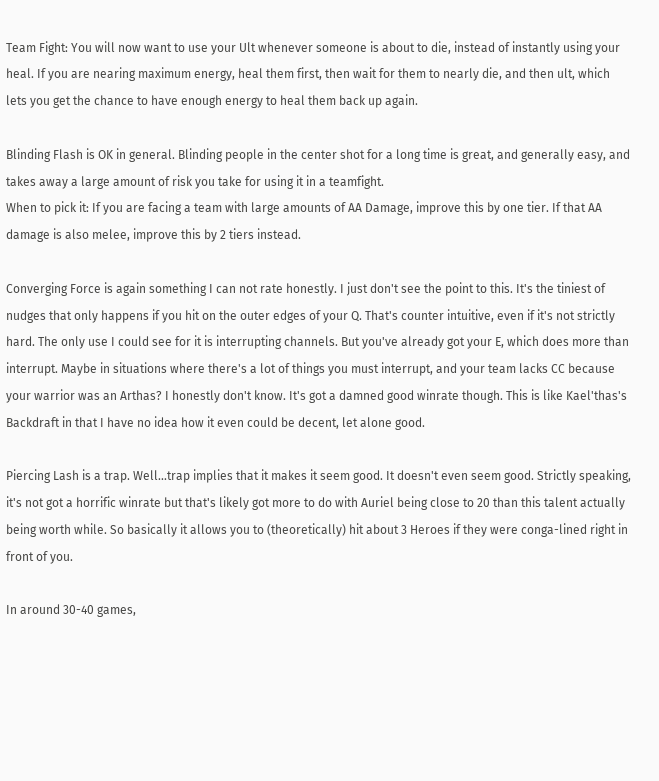Team Fight: You will now want to use your Ult whenever someone is about to die, instead of instantly using your heal. If you are nearing maximum energy, heal them first, then wait for them to nearly die, and then ult, which lets you get the chance to have enough energy to heal them back up again.

Blinding Flash is OK in general. Blinding people in the center shot for a long time is great, and generally easy, and takes away a large amount of risk you take for using it in a teamfight.
When to pick it: If you are facing a team with large amounts of AA Damage, improve this by one tier. If that AA damage is also melee, improve this by 2 tiers instead.

Converging Force is again something I can not rate honestly. I just don't see the point to this. It's the tiniest of nudges that only happens if you hit on the outer edges of your Q. That's counter intuitive, even if it's not strictly hard. The only use I could see for it is interrupting channels. But you've already got your E, which does more than interrupt. Maybe in situations where there's a lot of things you must interrupt, and your team lacks CC because your warrior was an Arthas? I honestly don't know. It's got a damned good winrate though. This is like Kael'thas's Backdraft in that I have no idea how it even could be decent, let alone good.

Piercing Lash is a trap. Well...trap implies that it makes it seem good. It doesn't even seem good. Strictly speaking, it's not got a horrific winrate but that's likely got more to do with Auriel being close to 20 than this talent actually being worth while. So basically it allows you to (theoretically) hit about 3 Heroes if they were conga-lined right in front of you.

In around 30-40 games,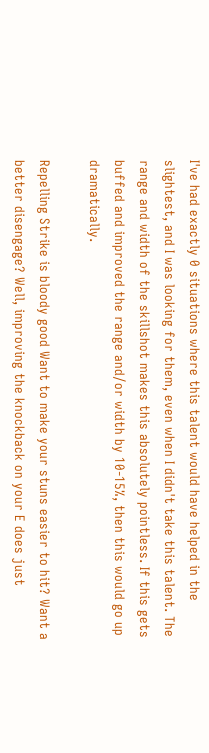I've had exactly 0 situations where this talent would have helped in the slightest, and I was looking for them, even when I didn't take this talent. The range and width of the skillshot makes this absolutely pointless. If this gets buffed and improved the range and/or width by 10-15%, then this would go up dramatically.

Repelling Strike is bloody good Want to make your stuns easier to hit? Want a better disengage? Well, improving the knockback on your E does just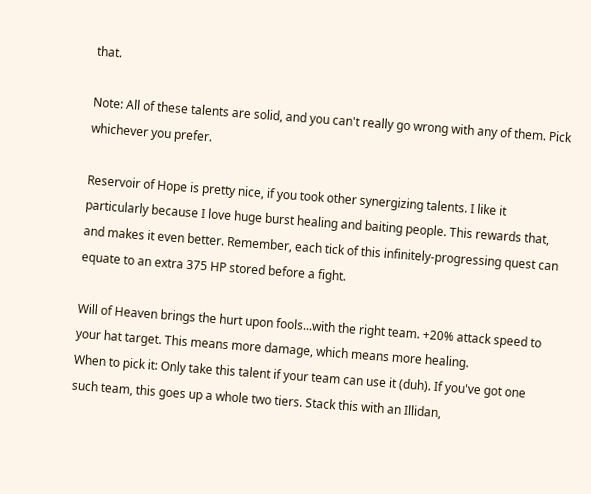that.

Note: All of these talents are solid, and you can't really go wrong with any of them. Pick whichever you prefer.

Reservoir of Hope is pretty nice, if you took other synergizing talents. I like it particularly because I love huge burst healing and baiting people. This rewards that, and makes it even better. Remember, each tick of this infinitely-progressing quest can equate to an extra 375 HP stored before a fight.

Will of Heaven brings the hurt upon fools...with the right team. +20% attack speed to your hat target. This means more damage, which means more healing.
When to pick it: Only take this talent if your team can use it (duh). If you've got one such team, this goes up a whole two tiers. Stack this with an Illidan,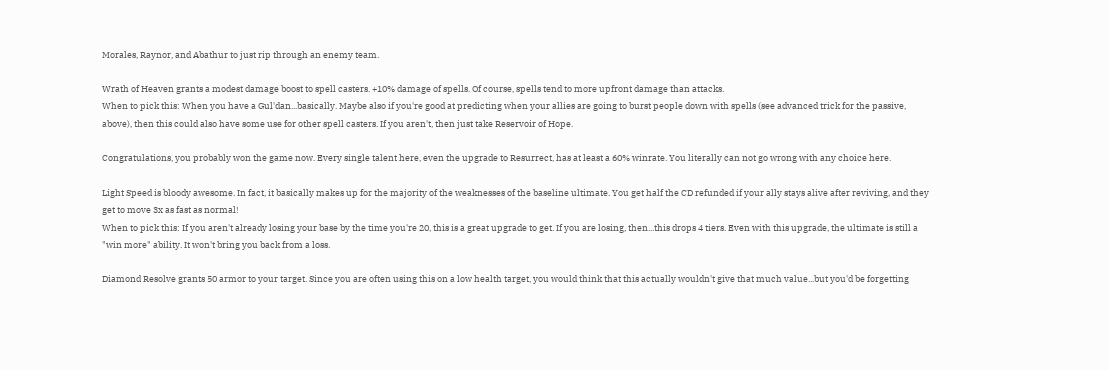Morales, Raynor, and Abathur to just rip through an enemy team.

Wrath of Heaven grants a modest damage boost to spell casters. +10% damage of spells. Of course, spells tend to more upfront damage than attacks.
When to pick this: When you have a Gul'dan...basically. Maybe also if you're good at predicting when your allies are going to burst people down with spells (see advanced trick for the passive, above), then this could also have some use for other spell casters. If you aren't, then just take Reservoir of Hope.

Congratulations, you probably won the game now. Every single talent here, even the upgrade to Resurrect, has at least a 60% winrate. You literally can not go wrong with any choice here.

Light Speed is bloody awesome. In fact, it basically makes up for the majority of the weaknesses of the baseline ultimate. You get half the CD refunded if your ally stays alive after reviving, and they get to move 3x as fast as normal!
When to pick this: If you aren't already losing your base by the time you're 20, this is a great upgrade to get. If you are losing, then...this drops 4 tiers. Even with this upgrade, the ultimate is still a "win more" ability. It won't bring you back from a loss.

Diamond Resolve grants 50 armor to your target. Since you are often using this on a low health target, you would think that this actually wouldn't give that much value...but you'd be forgetting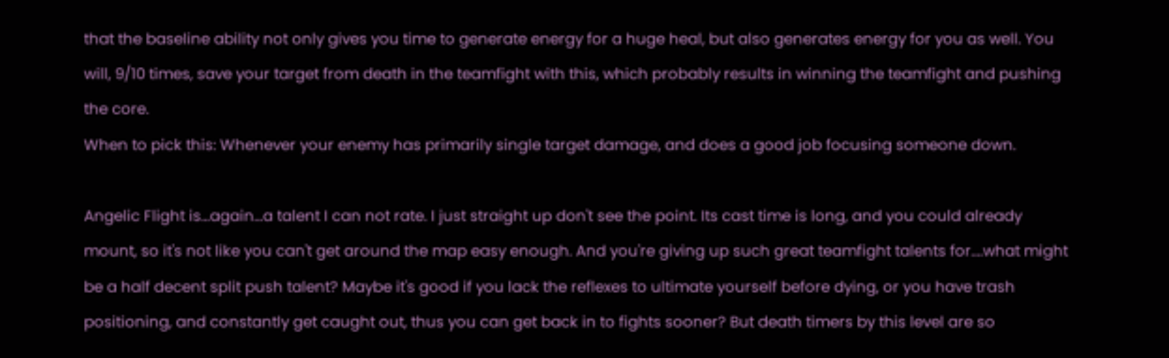that the baseline ability not only gives you time to generate energy for a huge heal, but also generates energy for you as well. You will, 9/10 times, save your target from death in the teamfight with this, which probably results in winning the teamfight and pushing the core.
When to pick this: Whenever your enemy has primarily single target damage, and does a good job focusing someone down.

Angelic Flight is...again...a talent I can not rate. I just straight up don't see the point. Its cast time is long, and you could already mount, so it's not like you can't get around the map easy enough. And you're giving up such great teamfight talents for....what might be a half decent split push talent? Maybe it's good if you lack the reflexes to ultimate yourself before dying, or you have trash positioning, and constantly get caught out, thus you can get back in to fights sooner? But death timers by this level are so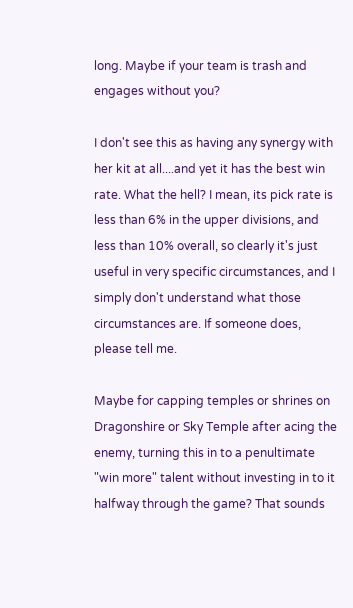long. Maybe if your team is trash and engages without you?

I don't see this as having any synergy with her kit at all....and yet it has the best win rate. What the hell? I mean, its pick rate is less than 6% in the upper divisions, and less than 10% overall, so clearly it's just useful in very specific circumstances, and I simply don't understand what those circumstances are. If someone does, please tell me.

Maybe for capping temples or shrines on Dragonshire or Sky Temple after acing the enemy, turning this in to a penultimate "win more" talent without investing in to it halfway through the game? That sounds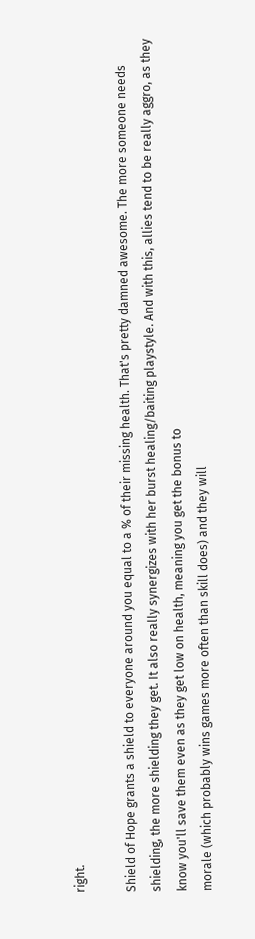right.

Shield of Hope grants a shield to everyone around you equal to a % of their missing health. That's pretty damned awesome. The more someone needs shielding, the more shielding they get. It also really synergizes with her burst healing/baiting playstyle. And with this, allies tend to be really aggro, as they know you'll save them even as they get low on health, meaning you get the bonus to
morale (which probably wins games more often than skill does) and they will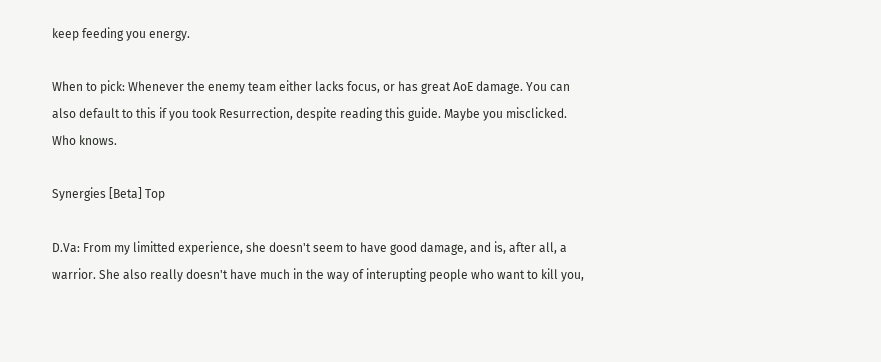keep feeding you energy.

When to pick: Whenever the enemy team either lacks focus, or has great AoE damage. You can also default to this if you took Resurrection, despite reading this guide. Maybe you misclicked. Who knows.

Synergies [Beta] Top

D.Va: From my limitted experience, she doesn't seem to have good damage, and is, after all, a warrior. She also really doesn't have much in the way of interupting people who want to kill you,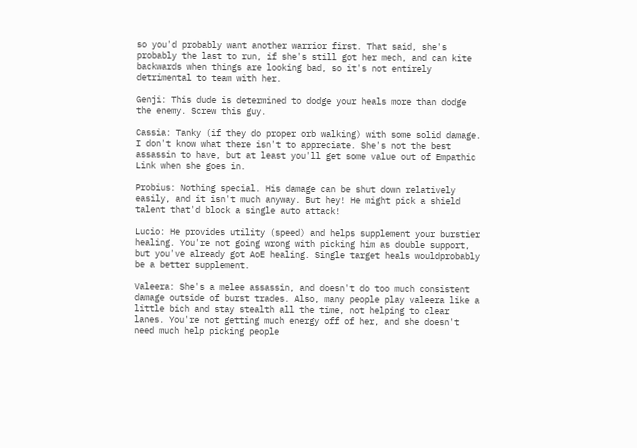so you'd probably want another warrior first. That said, she's probably the last to run, if she's still got her mech, and can kite backwards when things are looking bad, so it's not entirely detrimental to team with her.

Genji: This dude is determined to dodge your heals more than dodge the enemy. Screw this guy.

Cassia: Tanky (if they do proper orb walking) with some solid damage. I don't know what there isn't to appreciate. She's not the best assassin to have, but at least you'll get some value out of Empathic Link when she goes in.

Probius: Nothing special. His damage can be shut down relatively easily, and it isn't much anyway. But hey! He might pick a shield talent that'd block a single auto attack!

Lucio: He provides utility (speed) and helps supplement your burstier healing. You're not going wrong with picking him as double support, but you've already got AoE healing. Single target heals wouldprobably be a better supplement.

Valeera: She's a melee assassin, and doesn't do too much consistent damage outside of burst trades. Also, many people play valeera like a little bich and stay stealth all the time, not helping to clear lanes. You're not getting much energy off of her, and she doesn't need much help picking people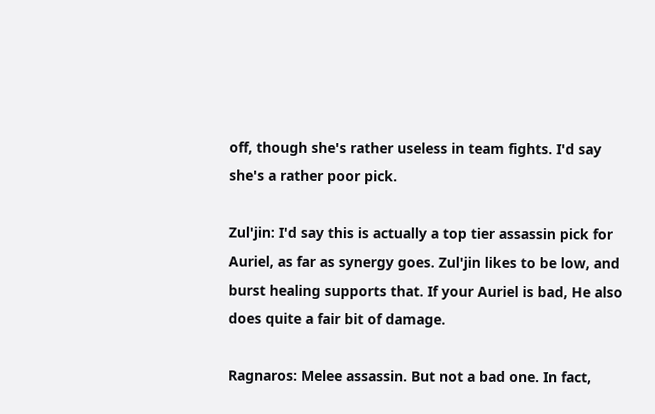off, though she's rather useless in team fights. I'd say she's a rather poor pick.

Zul'jin: I'd say this is actually a top tier assassin pick for Auriel, as far as synergy goes. Zul'jin likes to be low, and burst healing supports that. If your Auriel is bad, He also does quite a fair bit of damage.

Ragnaros: Melee assassin. But not a bad one. In fact,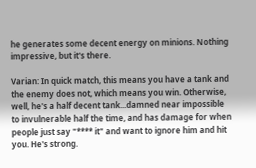he generates some decent energy on minions. Nothing impressive, but it's there.

Varian: In quick match, this means you have a tank and the enemy does not, which means you win. Otherwise, well, he's a half decent tank...damned near impossible to invulnerable half the time, and has damage for when people just say "**** it" and want to ignore him and hit you. He's strong.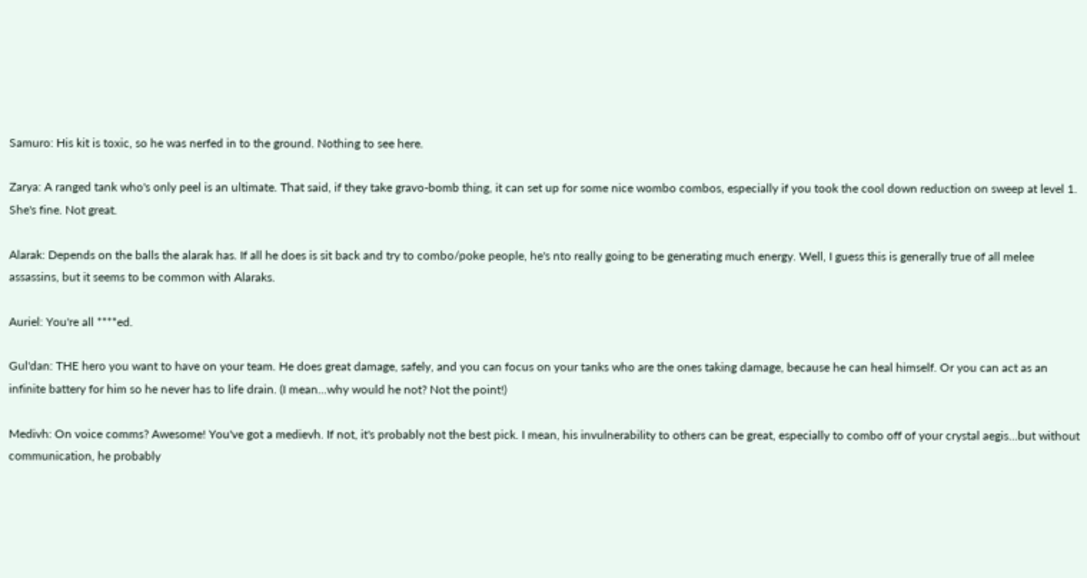Samuro: His kit is toxic, so he was nerfed in to the ground. Nothing to see here.

Zarya: A ranged tank who's only peel is an ultimate. That said, if they take gravo-bomb thing, it can set up for some nice wombo combos, especially if you took the cool down reduction on sweep at level 1. She's fine. Not great.

Alarak: Depends on the balls the alarak has. If all he does is sit back and try to combo/poke people, he's nto really going to be generating much energy. Well, I guess this is generally true of all melee assassins, but it seems to be common with Alaraks.

Auriel: You're all ****ed.

Gul'dan: THE hero you want to have on your team. He does great damage, safely, and you can focus on your tanks who are the ones taking damage, because he can heal himself. Or you can act as an infinite battery for him so he never has to life drain. (I mean...why would he not? Not the point!)

Medivh: On voice comms? Awesome! You've got a medievh. If not, it's probably not the best pick. I mean, his invulnerability to others can be great, especially to combo off of your crystal aegis...but without communication, he probably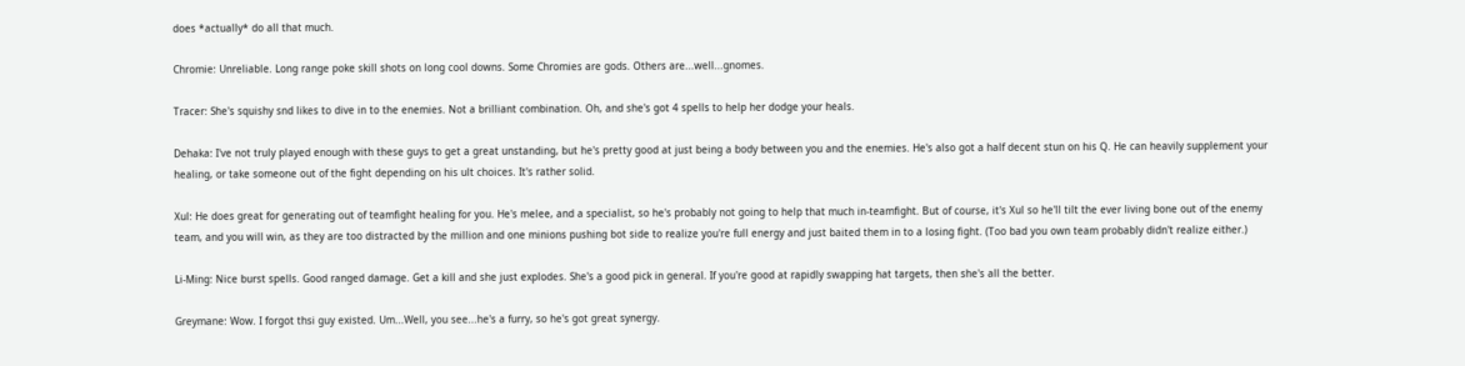does *actually* do all that much.

Chromie: Unreliable. Long range poke skill shots on long cool downs. Some Chromies are gods. Others are...well...gnomes.

Tracer: She's squishy snd likes to dive in to the enemies. Not a brilliant combination. Oh, and she's got 4 spells to help her dodge your heals.

Dehaka: I've not truly played enough with these guys to get a great unstanding, but he's pretty good at just being a body between you and the enemies. He's also got a half decent stun on his Q. He can heavily supplement your healing, or take someone out of the fight depending on his ult choices. It's rather solid.

Xul: He does great for generating out of teamfight healing for you. He's melee, and a specialist, so he's probably not going to help that much in-teamfight. But of course, it's Xul so he'll tilt the ever living bone out of the enemy team, and you will win, as they are too distracted by the million and one minions pushing bot side to realize you're full energy and just baited them in to a losing fight. (Too bad you own team probably didn't realize either.)

Li-Ming: Nice burst spells. Good ranged damage. Get a kill and she just explodes. She's a good pick in general. If you're good at rapidly swapping hat targets, then she's all the better.

Greymane: Wow. I forgot thsi guy existed. Um...Well, you see...he's a furry, so he's got great synergy.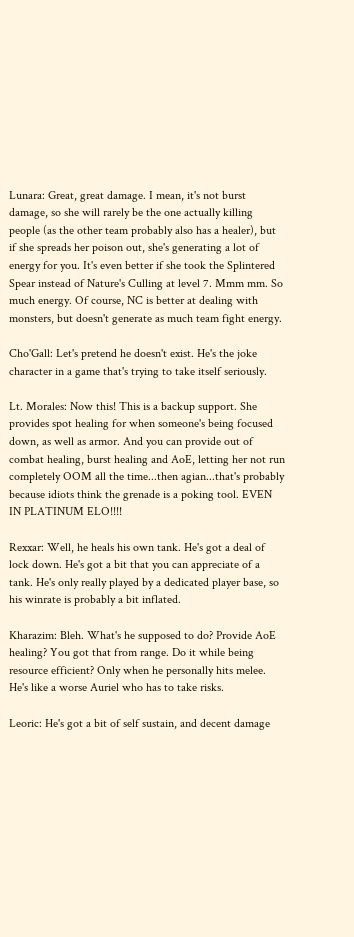Lunara: Great, great damage. I mean, it's not burst damage, so she will rarely be the one actually killing people (as the other team probably also has a healer), but if she spreads her poison out, she's generating a lot of energy for you. It's even better if she took the Splintered Spear instead of Nature's Culling at level 7. Mmm mm. So much energy. Of course, NC is better at dealing with monsters, but doesn't generate as much team fight energy.

Cho'Gall: Let's pretend he doesn't exist. He's the joke character in a game that's trying to take itself seriously.

Lt. Morales: Now this! This is a backup support. She provides spot healing for when someone's being focused down, as well as armor. And you can provide out of combat healing, burst healing and AoE, letting her not run completely OOM all the time...then agian...that's probably because idiots think the grenade is a poking tool. EVEN IN PLATINUM ELO!!!!

Rexxar: Well, he heals his own tank. He's got a deal of lock down. He's got a bit that you can appreciate of a tank. He's only really played by a dedicated player base, so his winrate is probably a bit inflated.

Kharazim: Bleh. What's he supposed to do? Provide AoE healing? You got that from range. Do it while being resource efficient? Only when he personally hits melee. He's like a worse Auriel who has to take risks.

Leoric: He's got a bit of self sustain, and decent damage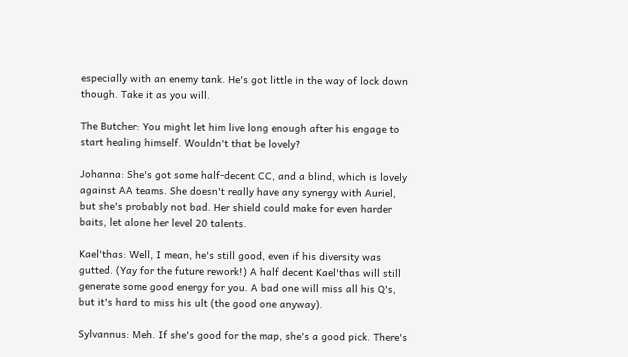especially with an enemy tank. He's got little in the way of lock down though. Take it as you will.

The Butcher: You might let him live long enough after his engage to start healing himself. Wouldn't that be lovely?

Johanna: She's got some half-decent CC, and a blind, which is lovely against AA teams. She doesn't really have any synergy with Auriel, but she's probably not bad. Her shield could make for even harder baits, let alone her level 20 talents.

Kael'thas: Well, I mean, he's still good, even if his diversity was gutted. (Yay for the future rework!) A half decent Kael'thas will still generate some good energy for you. A bad one will miss all his Q's, but it's hard to miss his ult (the good one anyway).

Sylvannus: Meh. If she's good for the map, she's a good pick. There's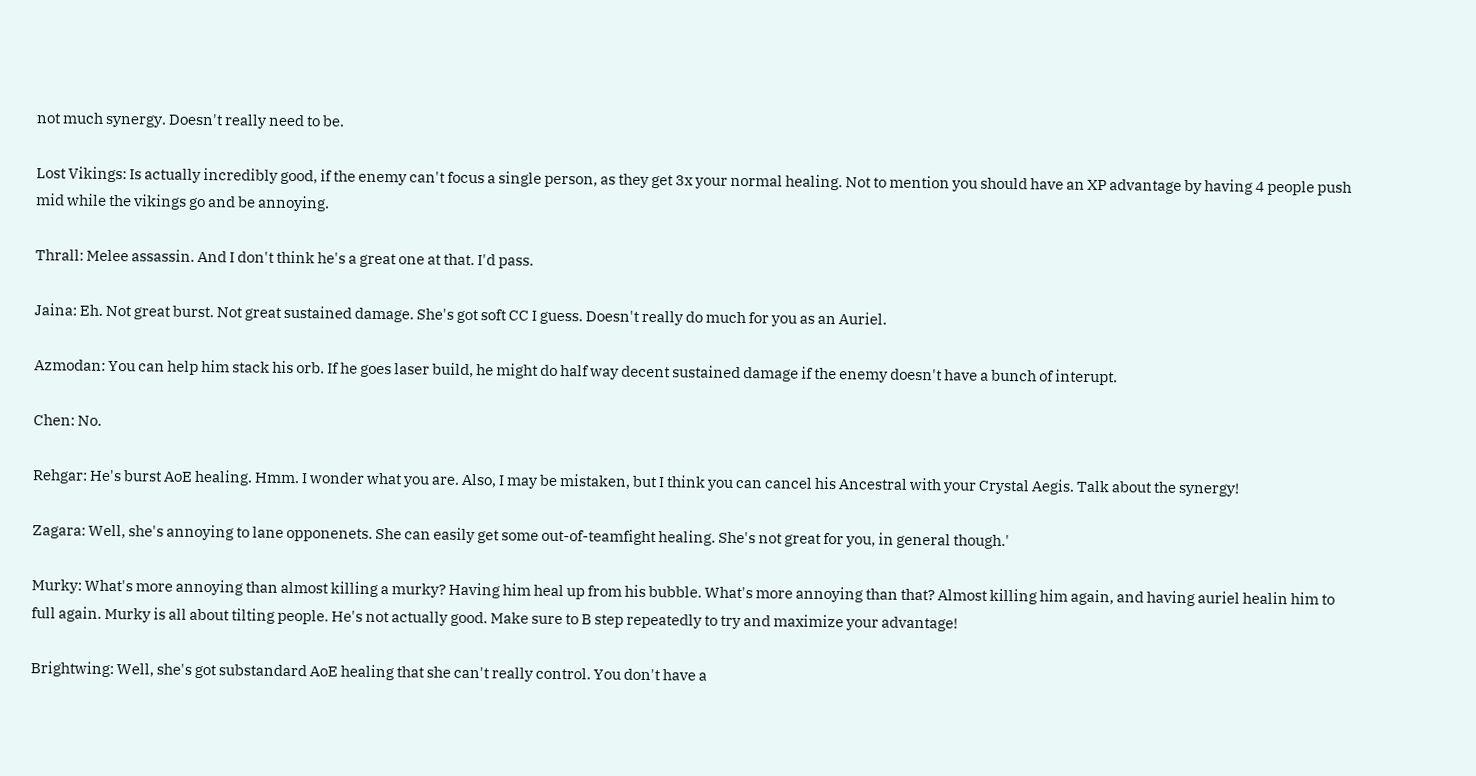not much synergy. Doesn't really need to be.

Lost Vikings: Is actually incredibly good, if the enemy can't focus a single person, as they get 3x your normal healing. Not to mention you should have an XP advantage by having 4 people push mid while the vikings go and be annoying.

Thrall: Melee assassin. And I don't think he's a great one at that. I'd pass.

Jaina: Eh. Not great burst. Not great sustained damage. She's got soft CC I guess. Doesn't really do much for you as an Auriel.

Azmodan: You can help him stack his orb. If he goes laser build, he might do half way decent sustained damage if the enemy doesn't have a bunch of interupt.

Chen: No.

Rehgar: He's burst AoE healing. Hmm. I wonder what you are. Also, I may be mistaken, but I think you can cancel his Ancestral with your Crystal Aegis. Talk about the synergy!

Zagara: Well, she's annoying to lane opponenets. She can easily get some out-of-teamfight healing. She's not great for you, in general though.'

Murky: What's more annoying than almost killing a murky? Having him heal up from his bubble. What's more annoying than that? Almost killing him again, and having auriel healin him to full again. Murky is all about tilting people. He's not actually good. Make sure to B step repeatedly to try and maximize your advantage!

Brightwing: Well, she's got substandard AoE healing that she can't really control. You don't have a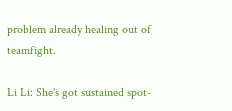problem already healing out of teamfight.

Li Li: She's got sustained spot-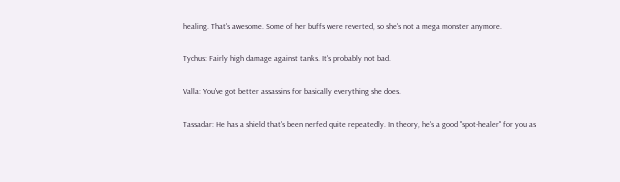healing. That's awesome. Some of her buffs were reverted, so she's not a mega monster anymore.

Tychus: Fairly high damage against tanks. It's probably not bad.

Valla: You've got better assassins for basically everything she does.

Tassadar: He has a shield that's been nerfed quite repeatedly. In theory, he's a good "spot-healer" for you as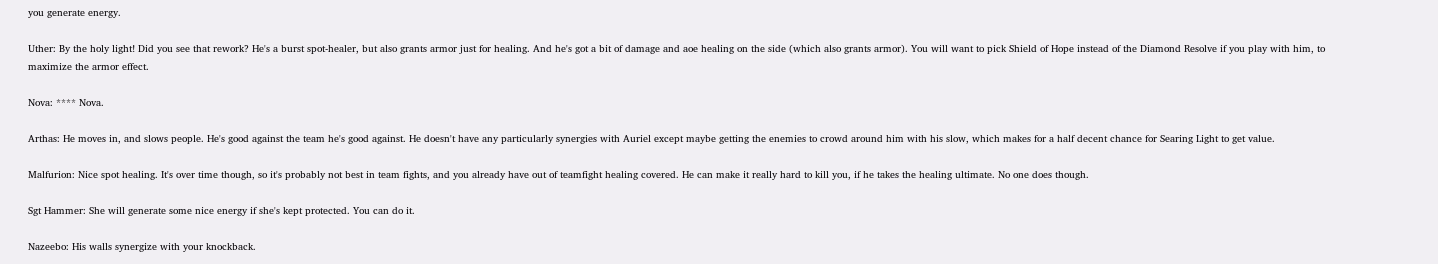you generate energy.

Uther: By the holy light! Did you see that rework? He's a burst spot-healer, but also grants armor just for healing. And he's got a bit of damage and aoe healing on the side (which also grants armor). You will want to pick Shield of Hope instead of the Diamond Resolve if you play with him, to maximize the armor effect.

Nova: **** Nova.

Arthas: He moves in, and slows people. He's good against the team he's good against. He doesn't have any particularly synergies with Auriel except maybe getting the enemies to crowd around him with his slow, which makes for a half decent chance for Searing Light to get value.

Malfurion: Nice spot healing. It's over time though, so it's probably not best in team fights, and you already have out of teamfight healing covered. He can make it really hard to kill you, if he takes the healing ultimate. No one does though.

Sgt Hammer: She will generate some nice energy if she's kept protected. You can do it.

Nazeebo: His walls synergize with your knockback.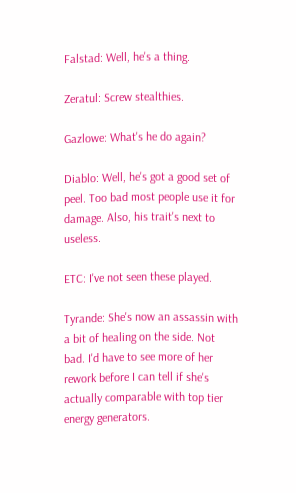Falstad: Well, he's a thing.

Zeratul: Screw stealthies.

Gazlowe: What's he do again?

Diablo: Well, he's got a good set of peel. Too bad most people use it for damage. Also, his trait's next to useless.

ETC: I've not seen these played.

Tyrande: She's now an assassin with a bit of healing on the side. Not bad. I'd have to see more of her rework before I can tell if she's actually comparable with top tier energy generators.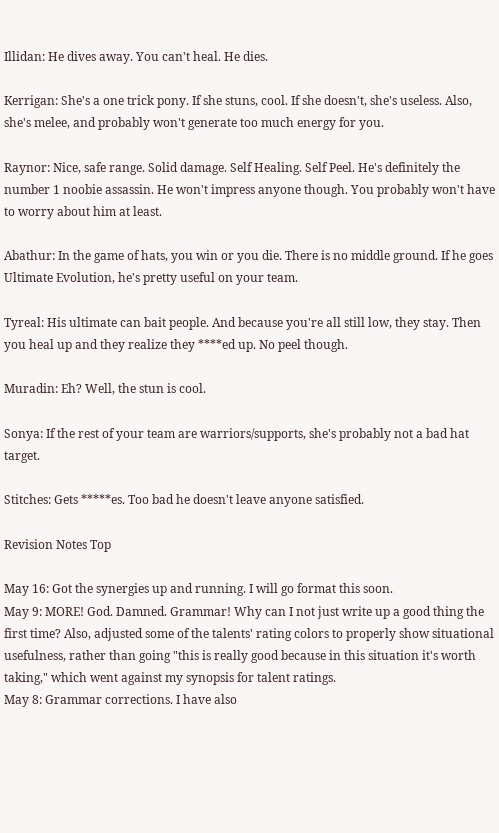Illidan: He dives away. You can't heal. He dies.

Kerrigan: She's a one trick pony. If she stuns, cool. If she doesn't, she's useless. Also, she's melee, and probably won't generate too much energy for you.

Raynor: Nice, safe range. Solid damage. Self Healing. Self Peel. He's definitely the number 1 noobie assassin. He won't impress anyone though. You probably won't have to worry about him at least.

Abathur: In the game of hats, you win or you die. There is no middle ground. If he goes Ultimate Evolution, he's pretty useful on your team.

Tyreal: His ultimate can bait people. And because you're all still low, they stay. Then you heal up and they realize they ****ed up. No peel though.

Muradin: Eh? Well, the stun is cool.

Sonya: If the rest of your team are warriors/supports, she's probably not a bad hat target.

Stitches: Gets *****es. Too bad he doesn't leave anyone satisfied.

Revision Notes Top

May 16: Got the synergies up and running. I will go format this soon.
May 9: MORE! God. Damned. Grammar! Why can I not just write up a good thing the first time? Also, adjusted some of the talents' rating colors to properly show situational usefulness, rather than going "this is really good because in this situation it's worth taking," which went against my synopsis for talent ratings.
May 8: Grammar corrections. I have also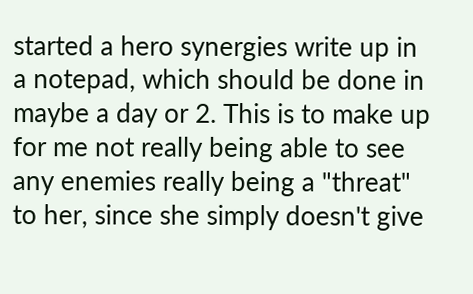started a hero synergies write up in a notepad, which should be done in maybe a day or 2. This is to make up for me not really being able to see any enemies really being a "threat" to her, since she simply doesn't give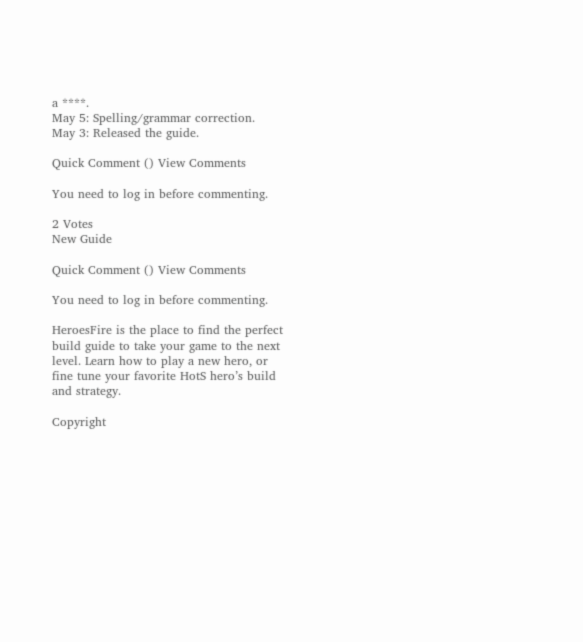a ****.
May 5: Spelling/grammar correction.
May 3: Released the guide.

Quick Comment () View Comments

You need to log in before commenting.

2 Votes
New Guide

Quick Comment () View Comments

You need to log in before commenting.

HeroesFire is the place to find the perfect build guide to take your game to the next level. Learn how to play a new hero, or fine tune your favorite HotS hero’s build and strategy.

Copyright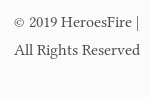© 2019 HeroesFire | All Rights Reserved